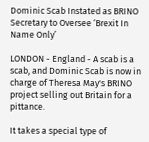Dominic Scab Instated as BRINO Secretary to Oversee ‘Brexit In Name Only’

LONDON - England - A scab is a scab, and Dominic Scab is now in charge of Theresa May's BRINO project selling out Britain for a pittance.

It takes a special type of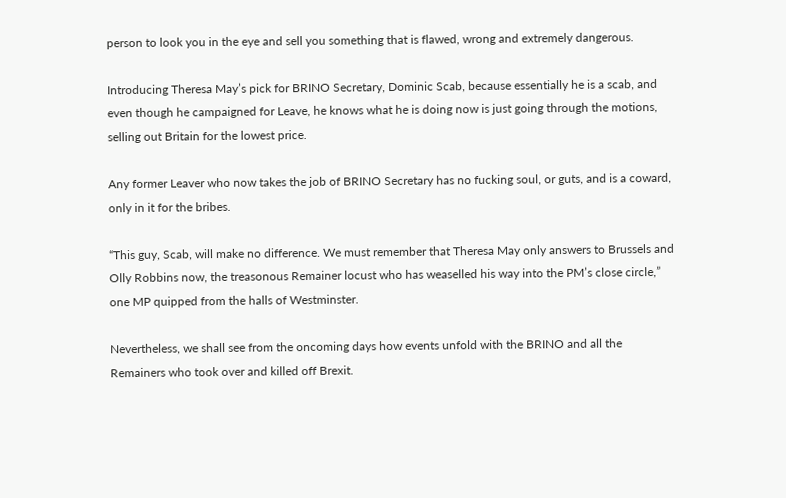person to look you in the eye and sell you something that is flawed, wrong and extremely dangerous.

Introducing Theresa May’s pick for BRINO Secretary, Dominic Scab, because essentially he is a scab, and even though he campaigned for Leave, he knows what he is doing now is just going through the motions, selling out Britain for the lowest price.

Any former Leaver who now takes the job of BRINO Secretary has no fucking soul, or guts, and is a coward, only in it for the bribes.

“This guy, Scab, will make no difference. We must remember that Theresa May only answers to Brussels and Olly Robbins now, the treasonous Remainer locust who has weaselled his way into the PM’s close circle,” one MP quipped from the halls of Westminster.

Nevertheless, we shall see from the oncoming days how events unfold with the BRINO and all the Remainers who took over and killed off Brexit.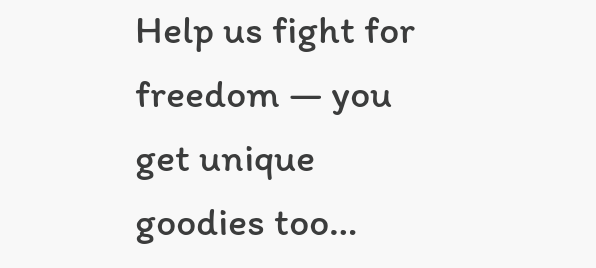Help us fight for freedom — you get unique goodies too…